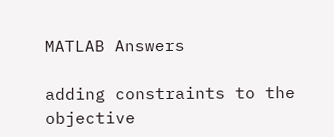MATLAB Answers

adding constraints to the objective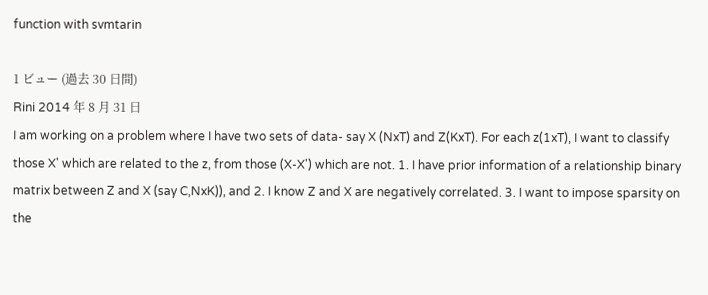function with svmtarin

1 ビュー (過去 30 日間)
Rini 2014 年 8 月 31 日
I am working on a problem where I have two sets of data- say X (NxT) and Z(KxT). For each z(1xT), I want to classify those X' which are related to the z, from those (X-X') which are not. 1. I have prior information of a relationship binary matrix between Z and X (say C,NxK)), and 2. I know Z and X are negatively correlated. 3. I want to impose sparsity on the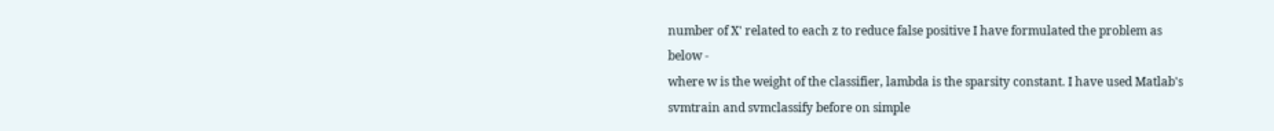number of X' related to each z to reduce false positive I have formulated the problem as below -
where w is the weight of the classifier, lambda is the sparsity constant. I have used Matlab's svmtrain and svmclassify before on simple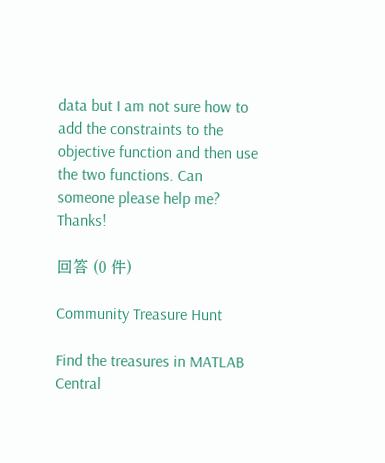data but I am not sure how to add the constraints to the objective function and then use the two functions. Can someone please help me? Thanks!

回答 (0 件)

Community Treasure Hunt

Find the treasures in MATLAB Central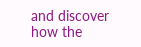and discover how the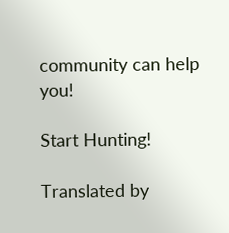community can help you!

Start Hunting!

Translated by